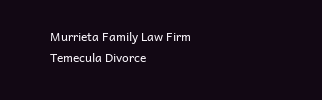Murrieta Family Law Firm Temecula Divorce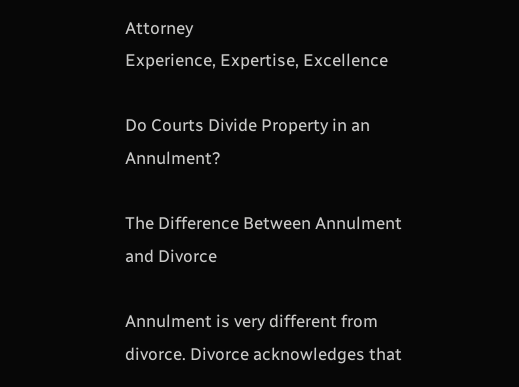Attorney
Experience, Expertise, Excellence

Do Courts Divide Property in an Annulment?

The Difference Between Annulment and Divorce

Annulment is very different from divorce. Divorce acknowledges that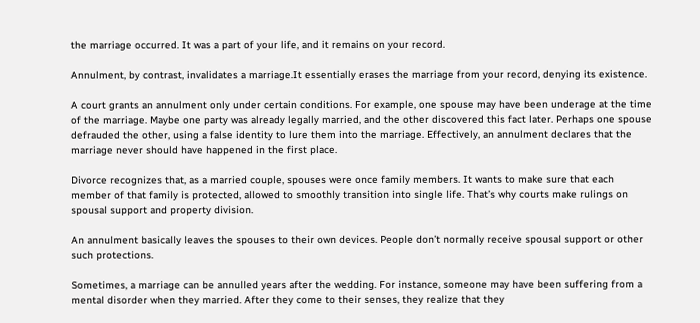the marriage occurred. It was a part of your life, and it remains on your record.

Annulment, by contrast, invalidates a marriage.It essentially erases the marriage from your record, denying its existence.

A court grants an annulment only under certain conditions. For example, one spouse may have been underage at the time of the marriage. Maybe one party was already legally married, and the other discovered this fact later. Perhaps one spouse defrauded the other, using a false identity to lure them into the marriage. Effectively, an annulment declares that the marriage never should have happened in the first place.

Divorce recognizes that, as a married couple, spouses were once family members. It wants to make sure that each member of that family is protected, allowed to smoothly transition into single life. That’s why courts make rulings on spousal support and property division.

An annulment basically leaves the spouses to their own devices. People don’t normally receive spousal support or other such protections.

Sometimes, a marriage can be annulled years after the wedding. For instance, someone may have been suffering from a mental disorder when they married. After they come to their senses, they realize that they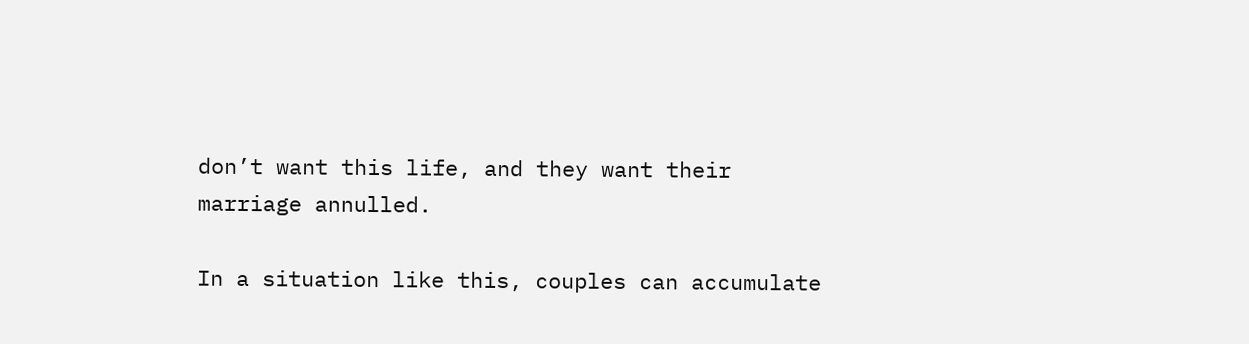don’t want this life, and they want their marriage annulled.

In a situation like this, couples can accumulate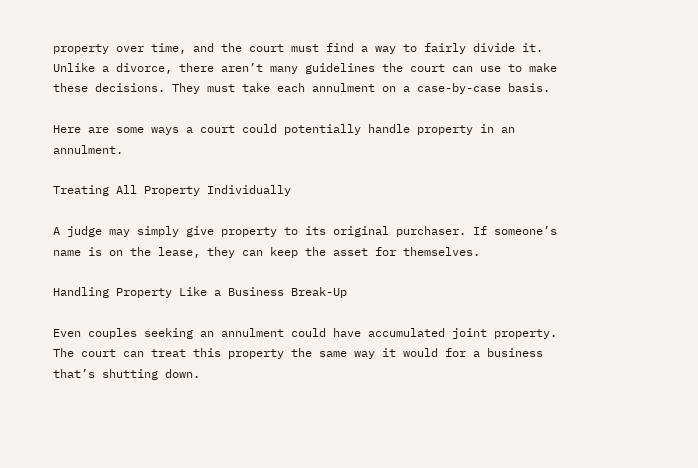property over time, and the court must find a way to fairly divide it. Unlike a divorce, there aren’t many guidelines the court can use to make these decisions. They must take each annulment on a case-by-case basis.

Here are some ways a court could potentially handle property in an annulment.

Treating All Property Individually

A judge may simply give property to its original purchaser. If someone’s name is on the lease, they can keep the asset for themselves.

Handling Property Like a Business Break-Up

Even couples seeking an annulment could have accumulated joint property. The court can treat this property the same way it would for a business that’s shutting down.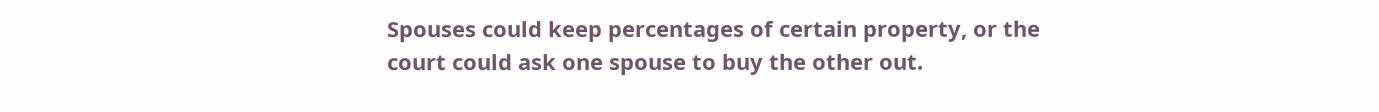Spouses could keep percentages of certain property, or the court could ask one spouse to buy the other out.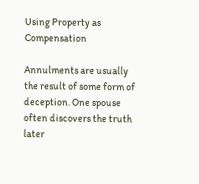Using Property as Compensation

Annulments are usually the result of some form of deception. One spouse often discovers the truth later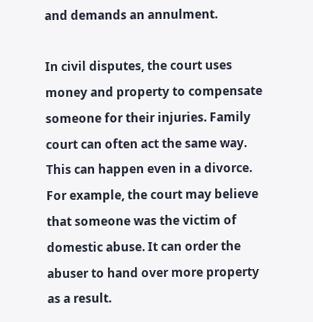and demands an annulment.

In civil disputes, the court uses money and property to compensate someone for their injuries. Family court can often act the same way. This can happen even in a divorce. For example, the court may believe that someone was the victim of domestic abuse. It can order the abuser to hand over more property as a result.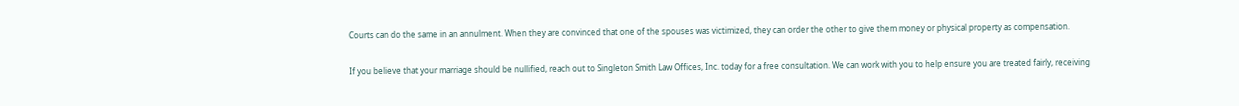Courts can do the same in an annulment. When they are convinced that one of the spouses was victimized, they can order the other to give them money or physical property as compensation.

If you believe that your marriage should be nullified, reach out to Singleton Smith Law Offices, Inc. today for a free consultation. We can work with you to help ensure you are treated fairly, receiving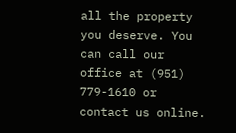all the property you deserve. You can call our office at (951) 779-1610 or contact us online.